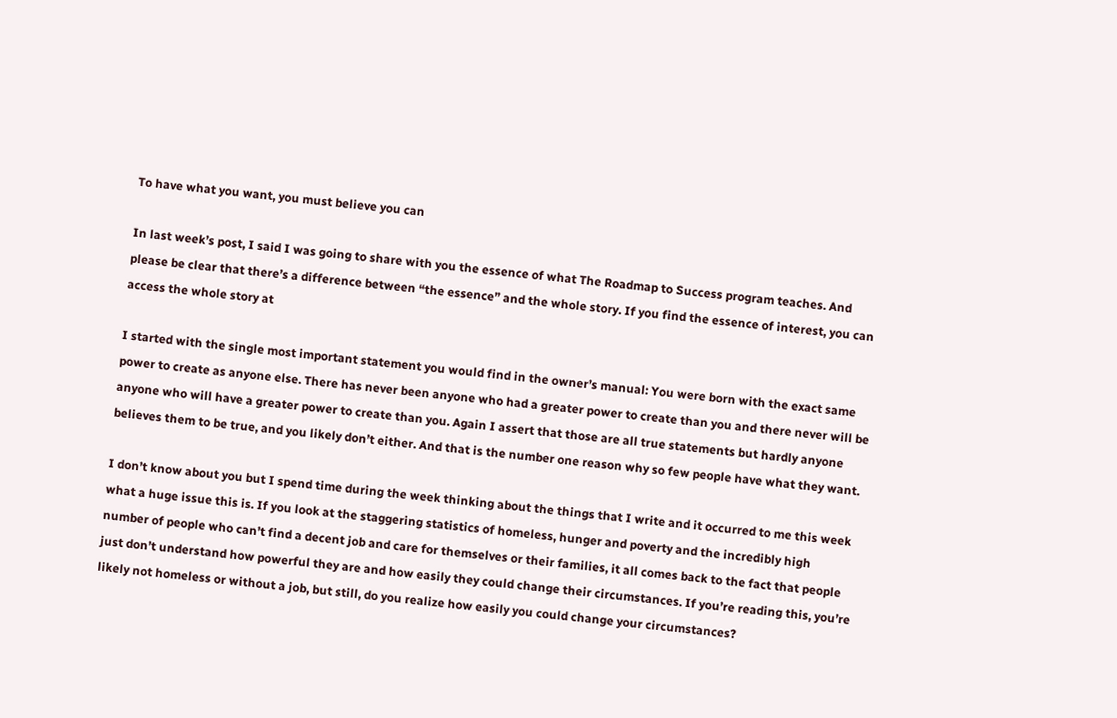To have what you want, you must believe you can

In last week’s post, I said I was going to share with you the essence of what The Roadmap to Success program teaches. And please be clear that there’s a difference between “the essence” and the whole story. If you find the essence of interest, you can access the whole story at

I started with the single most important statement you would find in the owner’s manual: You were born with the exact same power to create as anyone else. There has never been anyone who had a greater power to create than you and there never will be anyone who will have a greater power to create than you. Again I assert that those are all true statements but hardly anyone believes them to be true, and you likely don’t either. And that is the number one reason why so few people have what they want.

I don’t know about you but I spend time during the week thinking about the things that I write and it occurred to me this week what a huge issue this is. If you look at the staggering statistics of homeless, hunger and poverty and the incredibly high number of people who can’t find a decent job and care for themselves or their families, it all comes back to the fact that people just don’t understand how powerful they are and how easily they could change their circumstances. If you’re reading this, you’re likely not homeless or without a job, but still, do you realize how easily you could change your circumstances?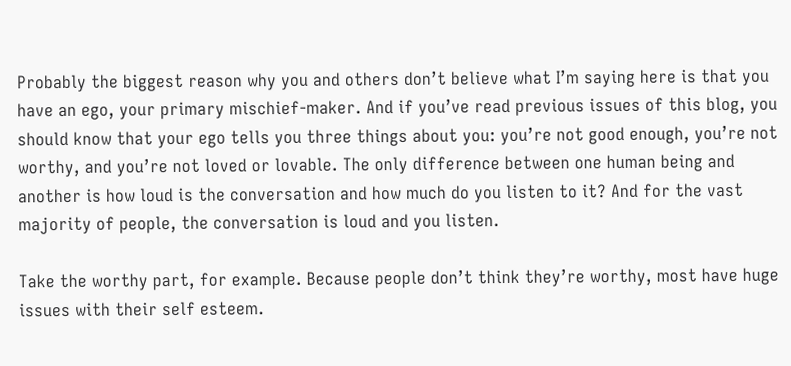Probably the biggest reason why you and others don’t believe what I’m saying here is that you have an ego, your primary mischief-maker. And if you’ve read previous issues of this blog, you should know that your ego tells you three things about you: you’re not good enough, you’re not worthy, and you’re not loved or lovable. The only difference between one human being and another is how loud is the conversation and how much do you listen to it? And for the vast majority of people, the conversation is loud and you listen.

Take the worthy part, for example. Because people don’t think they’re worthy, most have huge issues with their self esteem.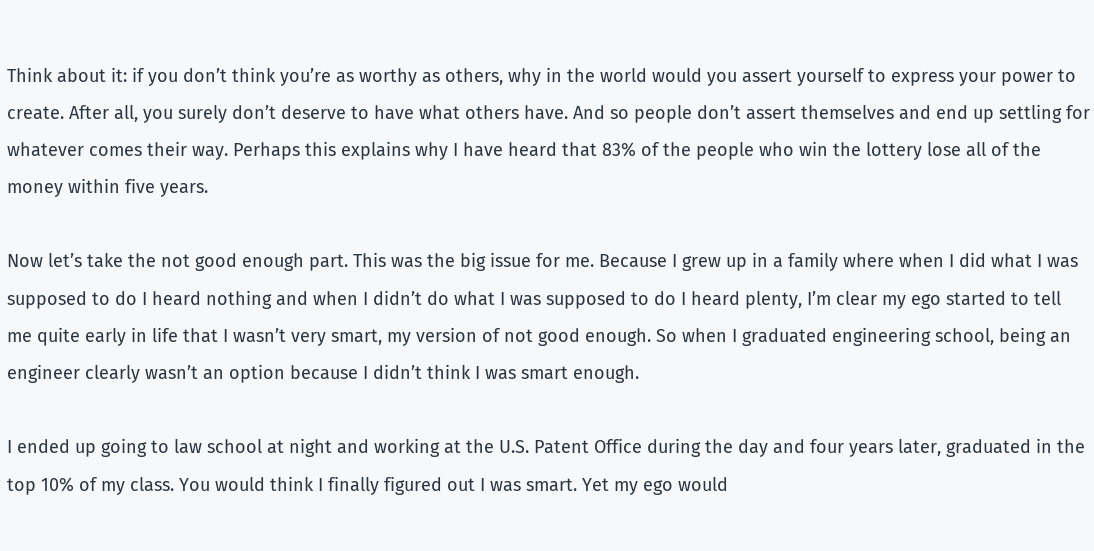Think about it: if you don’t think you’re as worthy as others, why in the world would you assert yourself to express your power to create. After all, you surely don’t deserve to have what others have. And so people don’t assert themselves and end up settling for whatever comes their way. Perhaps this explains why I have heard that 83% of the people who win the lottery lose all of the money within five years.

Now let’s take the not good enough part. This was the big issue for me. Because I grew up in a family where when I did what I was supposed to do I heard nothing and when I didn’t do what I was supposed to do I heard plenty, I’m clear my ego started to tell me quite early in life that I wasn’t very smart, my version of not good enough. So when I graduated engineering school, being an engineer clearly wasn’t an option because I didn’t think I was smart enough.

I ended up going to law school at night and working at the U.S. Patent Office during the day and four years later, graduated in the top 10% of my class. You would think I finally figured out I was smart. Yet my ego would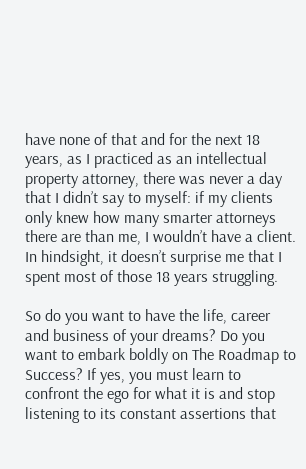have none of that and for the next 18 years, as I practiced as an intellectual property attorney, there was never a day that I didn’t say to myself: if my clients only knew how many smarter attorneys there are than me, I wouldn’t have a client. In hindsight, it doesn’t surprise me that I spent most of those 18 years struggling.

So do you want to have the life, career and business of your dreams? Do you want to embark boldly on The Roadmap to Success? If yes, you must learn to confront the ego for what it is and stop listening to its constant assertions that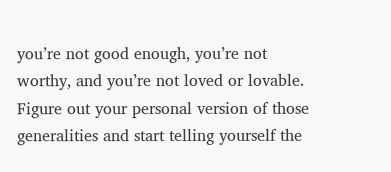you’re not good enough, you’re not worthy, and you’re not loved or lovable. Figure out your personal version of those generalities and start telling yourself the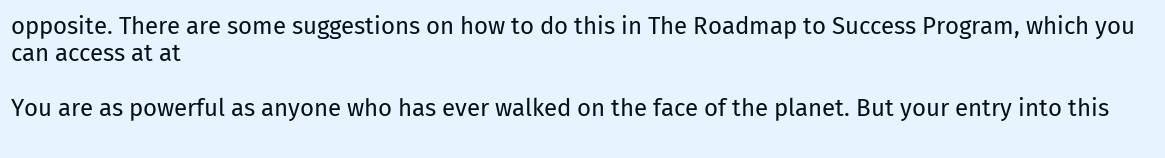opposite. There are some suggestions on how to do this in The Roadmap to Success Program, which you can access at at

You are as powerful as anyone who has ever walked on the face of the planet. But your entry into this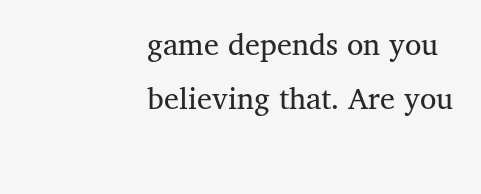game depends on you believing that. Are you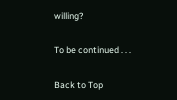willing?

To be continued . . .

Back to Top